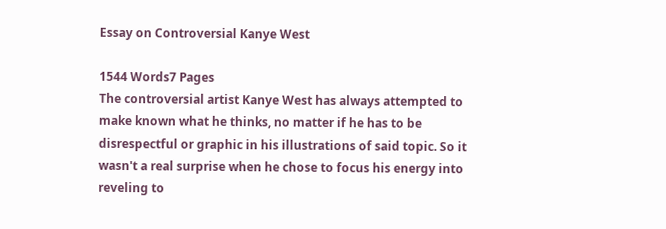Essay on Controversial Kanye West

1544 Words7 Pages
The controversial artist Kanye West has always attempted to make known what he thinks, no matter if he has to be disrespectful or graphic in his illustrations of said topic. So it wasn't a real surprise when he chose to focus his energy into reveling to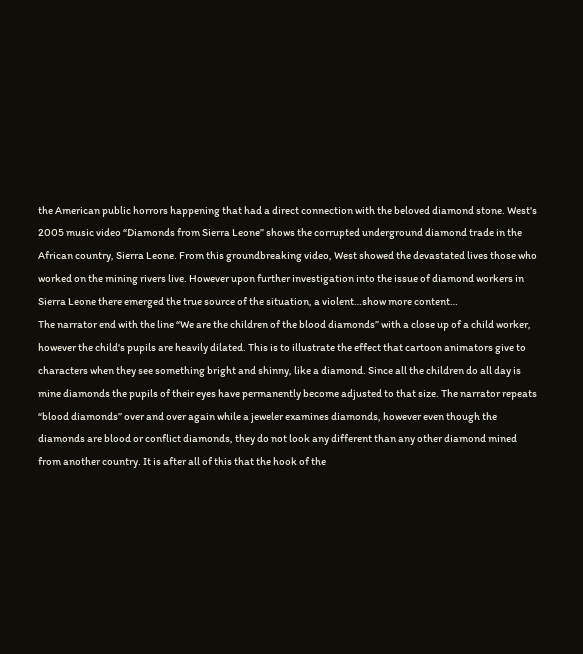the American public horrors happening that had a direct connection with the beloved diamond stone. West's 2005 music video “Diamonds from Sierra Leone” shows the corrupted underground diamond trade in the African country, Sierra Leone. From this groundbreaking video, West showed the devastated lives those who worked on the mining rivers live. However upon further investigation into the issue of diamond workers in Sierra Leone there emerged the true source of the situation, a violent…show more content…
The narrator end with the line “We are the children of the blood diamonds” with a close up of a child worker, however the child's pupils are heavily dilated. This is to illustrate the effect that cartoon animators give to characters when they see something bright and shinny, like a diamond. Since all the children do all day is mine diamonds the pupils of their eyes have permanently become adjusted to that size. The narrator repeats “blood diamonds” over and over again while a jeweler examines diamonds, however even though the diamonds are blood or conflict diamonds, they do not look any different than any other diamond mined from another country. It is after all of this that the hook of the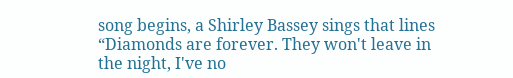song begins, a Shirley Bassey sings that lines “Diamonds are forever. They won't leave in the night, I've no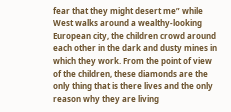fear that they might desert me” while West walks around a wealthy-looking European city, the children crowd around each other in the dark and dusty mines in which they work. From the point of view of the children, these diamonds are the only thing that is there lives and the only reason why they are living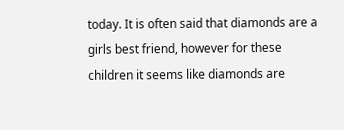today. It is often said that diamonds are a girls best friend, however for these children it seems like diamonds are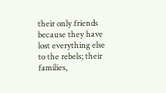their only friends because they have lost everything else to the rebels; their families,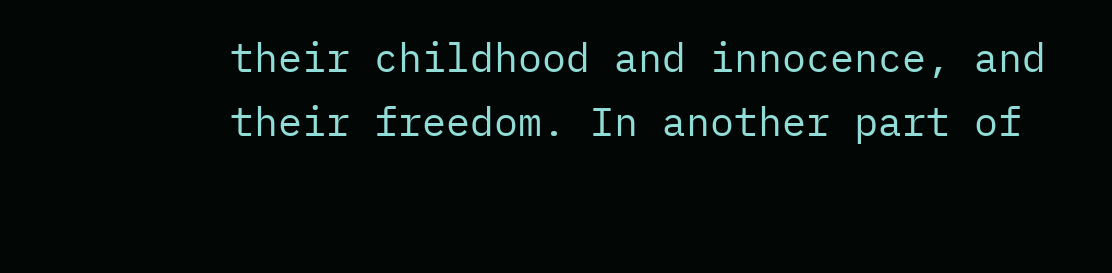their childhood and innocence, and their freedom. In another part of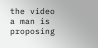the video a man is proposing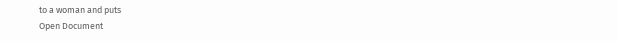to a woman and puts
Open Document